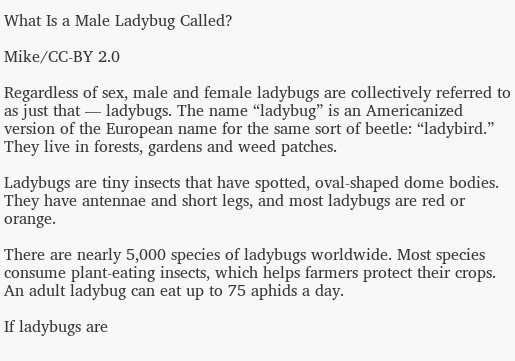What Is a Male Ladybug Called?

Mike/CC-BY 2.0

Regardless of sex, male and female ladybugs are collectively referred to as just that — ladybugs. The name “ladybug” is an Americanized version of the European name for the same sort of beetle: “ladybird.” They live in forests, gardens and weed patches.

Ladybugs are tiny insects that have spotted, oval-shaped dome bodies. They have antennae and short legs, and most ladybugs are red or orange.

There are nearly 5,000 species of ladybugs worldwide. Most species consume plant-eating insects, which helps farmers protect their crops. An adult ladybug can eat up to 75 aphids a day.

If ladybugs are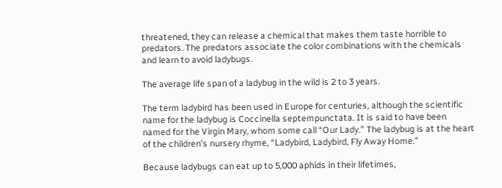threatened, they can release a chemical that makes them taste horrible to predators. The predators associate the color combinations with the chemicals and learn to avoid ladybugs.

The average life span of a ladybug in the wild is 2 to 3 years.

The term ladybird has been used in Europe for centuries, although the scientific name for the ladybug is Coccinella septempunctata. It is said to have been named for the Virgin Mary, whom some call “Our Lady.” The ladybug is at the heart of the children’s nursery rhyme, “Ladybird, Ladybird, Fly Away Home.”

Because ladybugs can eat up to 5,000 aphids in their lifetimes,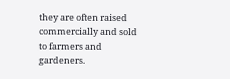they are often raised commercially and sold to farmers and gardeners.